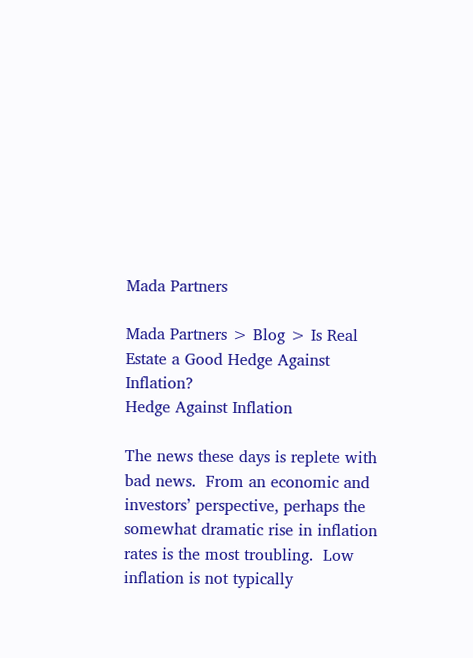Mada Partners

Mada Partners > Blog > Is Real Estate a Good Hedge Against Inflation?
Hedge Against Inflation

The news these days is replete with bad news.  From an economic and investors’ perspective, perhaps the somewhat dramatic rise in inflation rates is the most troubling.  Low inflation is not typically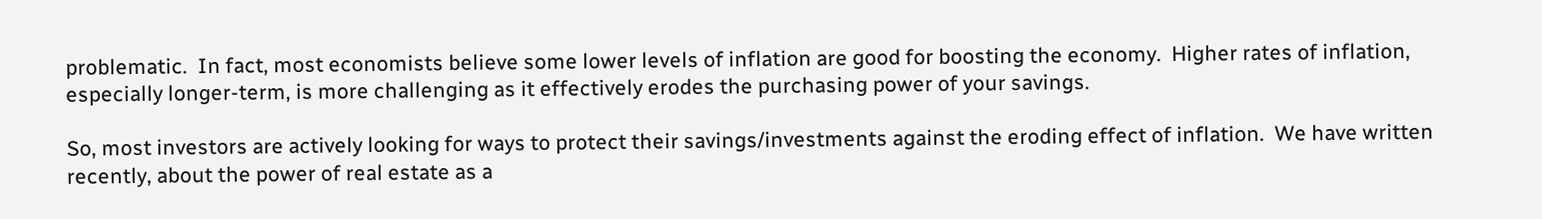problematic.  In fact, most economists believe some lower levels of inflation are good for boosting the economy.  Higher rates of inflation, especially longer-term, is more challenging as it effectively erodes the purchasing power of your savings.

So, most investors are actively looking for ways to protect their savings/investments against the eroding effect of inflation.  We have written recently, about the power of real estate as a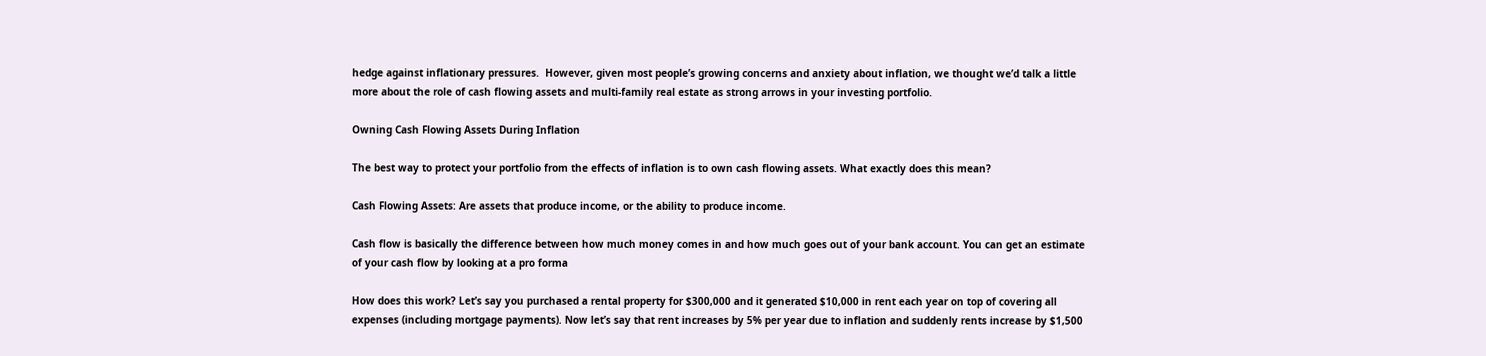hedge against inflationary pressures.  However, given most people’s growing concerns and anxiety about inflation, we thought we’d talk a little more about the role of cash flowing assets and multi-family real estate as strong arrows in your investing portfolio.

Owning Cash Flowing Assets During Inflation

The best way to protect your portfolio from the effects of inflation is to own cash flowing assets. What exactly does this mean?

Cash Flowing Assets: Are assets that produce income, or the ability to produce income.

Cash flow is basically the difference between how much money comes in and how much goes out of your bank account. You can get an estimate of your cash flow by looking at a pro forma

How does this work? Let’s say you purchased a rental property for $300,000 and it generated $10,000 in rent each year on top of covering all expenses (including mortgage payments). Now let’s say that rent increases by 5% per year due to inflation and suddenly rents increase by $1,500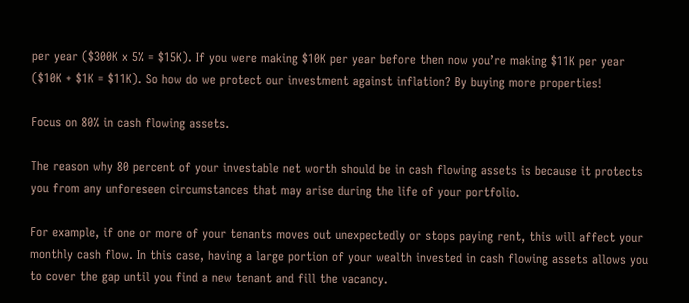per year ($300K x 5% = $15K). If you were making $10K per year before then now you’re making $11K per year ($10K + $1K = $11K). So how do we protect our investment against inflation? By buying more properties!

Focus on 80% in cash flowing assets.

The reason why 80 percent of your investable net worth should be in cash flowing assets is because it protects you from any unforeseen circumstances that may arise during the life of your portfolio.

For example, if one or more of your tenants moves out unexpectedly or stops paying rent, this will affect your monthly cash flow. In this case, having a large portion of your wealth invested in cash flowing assets allows you to cover the gap until you find a new tenant and fill the vacancy.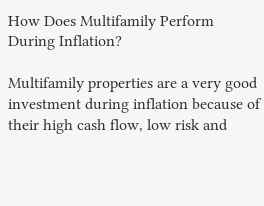How Does Multifamily Perform During Inflation?

Multifamily properties are a very good investment during inflation because of their high cash flow, low risk and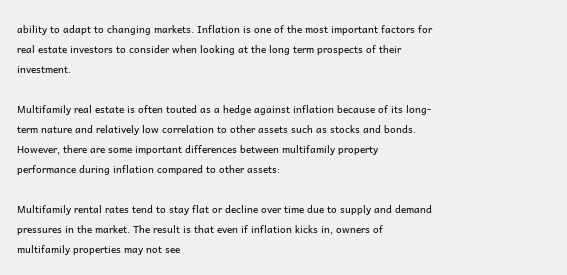ability to adapt to changing markets. Inflation is one of the most important factors for real estate investors to consider when looking at the long term prospects of their investment.

Multifamily real estate is often touted as a hedge against inflation because of its long-term nature and relatively low correlation to other assets such as stocks and bonds. However, there are some important differences between multifamily property performance during inflation compared to other assets:

Multifamily rental rates tend to stay flat or decline over time due to supply and demand pressures in the market. The result is that even if inflation kicks in, owners of multifamily properties may not see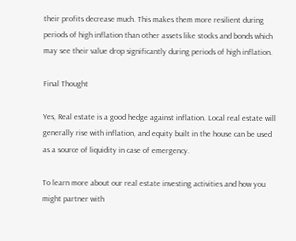their profits decrease much. This makes them more resilient during periods of high inflation than other assets like stocks and bonds which may see their value drop significantly during periods of high inflation.

Final Thought

Yes, Real estate is a good hedge against inflation. Local real estate will generally rise with inflation, and equity built in the house can be used as a source of liquidity in case of emergency.

To learn more about our real estate investing activities and how you might partner with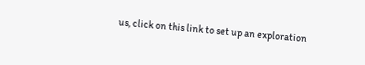us, click on this link to set up an exploration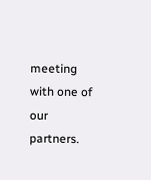meeting with one of our partners.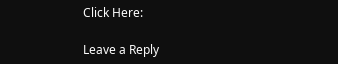Click Here:

Leave a Reply